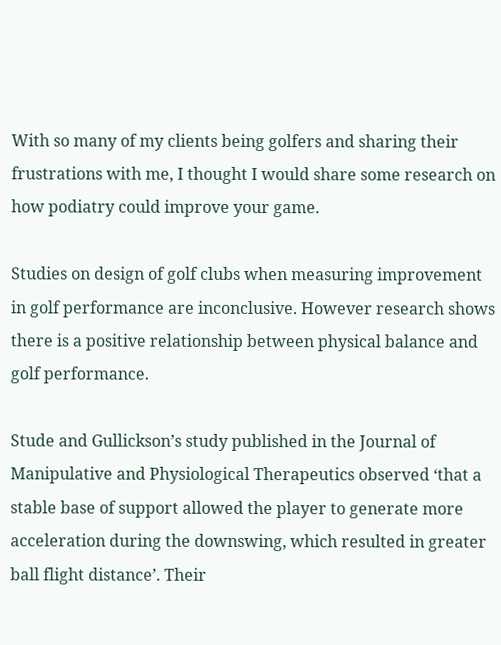With so many of my clients being golfers and sharing their frustrations with me, I thought I would share some research on how podiatry could improve your game.

Studies on design of golf clubs when measuring improvement in golf performance are inconclusive. However research shows there is a positive relationship between physical balance and golf performance.

Stude and Gullickson’s study published in the Journal of Manipulative and Physiological Therapeutics observed ‘that a stable base of support allowed the player to generate more acceleration during the downswing, which resulted in greater ball flight distance’. Their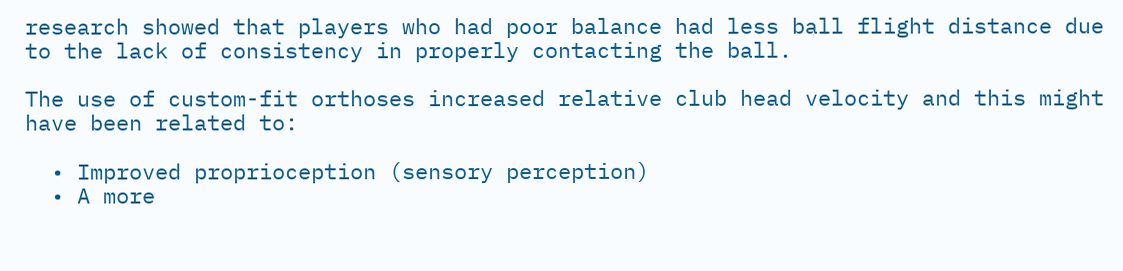research showed that players who had poor balance had less ball flight distance due to the lack of consistency in properly contacting the ball.

The use of custom-fit orthoses increased relative club head velocity and this might have been related to:

  • Improved proprioception (sensory perception)
  • A more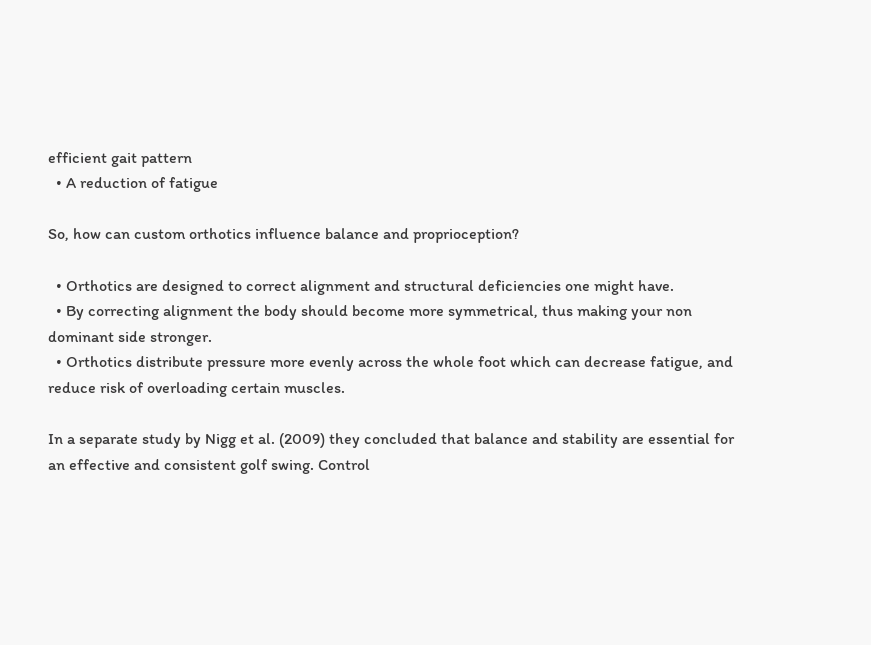efficient gait pattern
  • A reduction of fatigue

So, how can custom orthotics influence balance and proprioception?

  • Orthotics are designed to correct alignment and structural deficiencies one might have.
  • By correcting alignment the body should become more symmetrical, thus making your non dominant side stronger.
  • Orthotics distribute pressure more evenly across the whole foot which can decrease fatigue, and reduce risk of overloading certain muscles.

In a separate study by Nigg et al. (2009) they concluded that balance and stability are essential for an effective and consistent golf swing. Control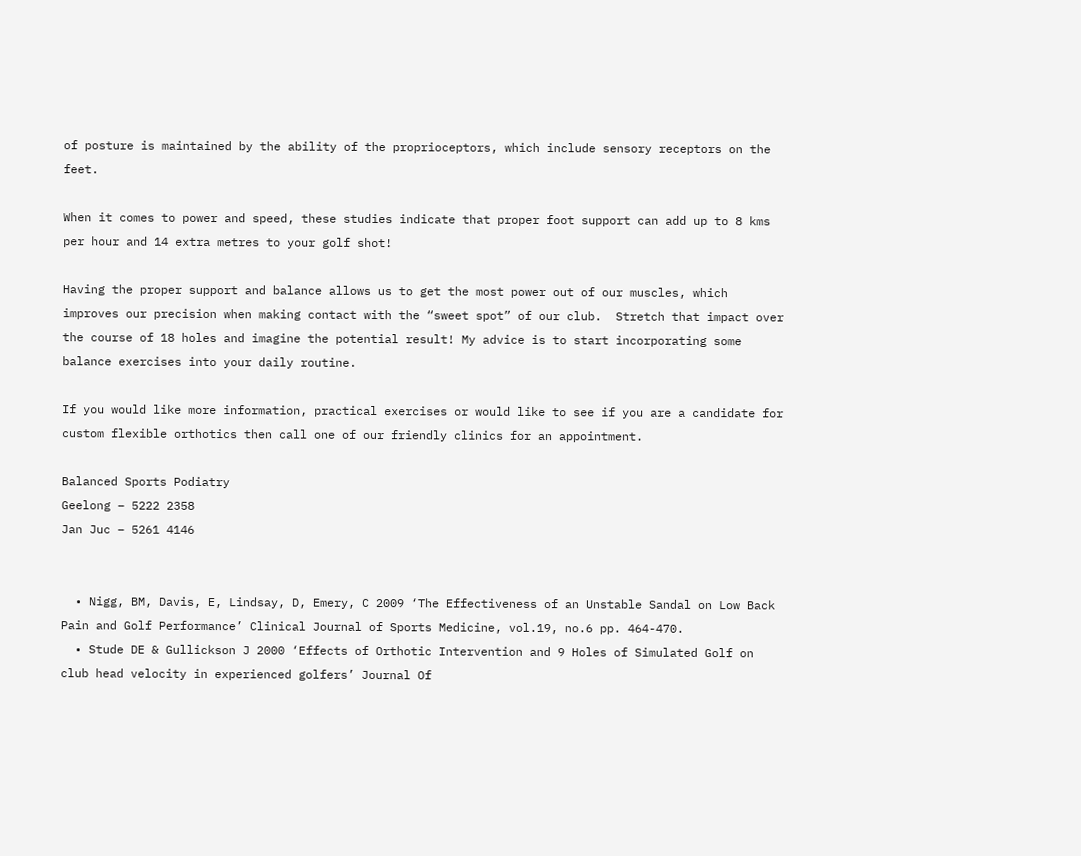of posture is maintained by the ability of the proprioceptors, which include sensory receptors on the feet.

When it comes to power and speed, these studies indicate that proper foot support can add up to 8 kms per hour and 14 extra metres to your golf shot!

Having the proper support and balance allows us to get the most power out of our muscles, which improves our precision when making contact with the “sweet spot” of our club.  Stretch that impact over the course of 18 holes and imagine the potential result! My advice is to start incorporating some balance exercises into your daily routine.

If you would like more information, practical exercises or would like to see if you are a candidate for custom flexible orthotics then call one of our friendly clinics for an appointment.

Balanced Sports Podiatry
Geelong – 5222 2358
Jan Juc – 5261 4146


  • Nigg, BM, Davis, E, Lindsay, D, Emery, C 2009 ‘The Effectiveness of an Unstable Sandal on Low Back Pain and Golf Performance’ Clinical Journal of Sports Medicine, vol.19, no.6 pp. 464-470.
  • Stude DE & Gullickson J 2000 ‘Effects of Orthotic Intervention and 9 Holes of Simulated Golf on club head velocity in experienced golfers’ Journal Of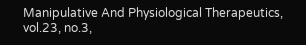Manipulative And Physiological Therapeutics, vol.23, no.3,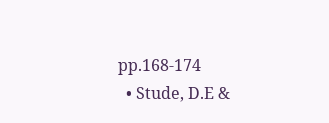pp.168-174
  • Stude, D.E &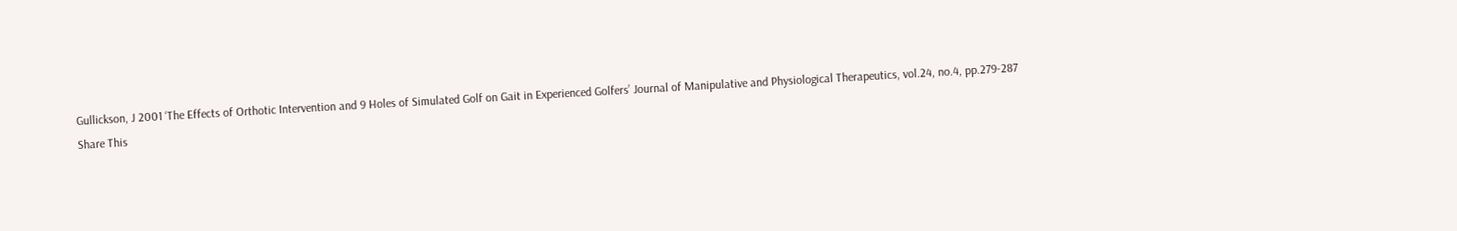Gullickson, J 2001 ‘The Effects of Orthotic Intervention and 9 Holes of Simulated Golf on Gait in Experienced Golfers’ Journal of Manipulative and Physiological Therapeutics, vol.24, no.4, pp.279-287
Share This